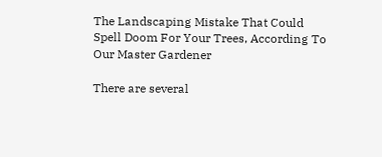The Landscaping Mistake That Could Spell Doom For Your Trees, According To Our Master Gardener

There are several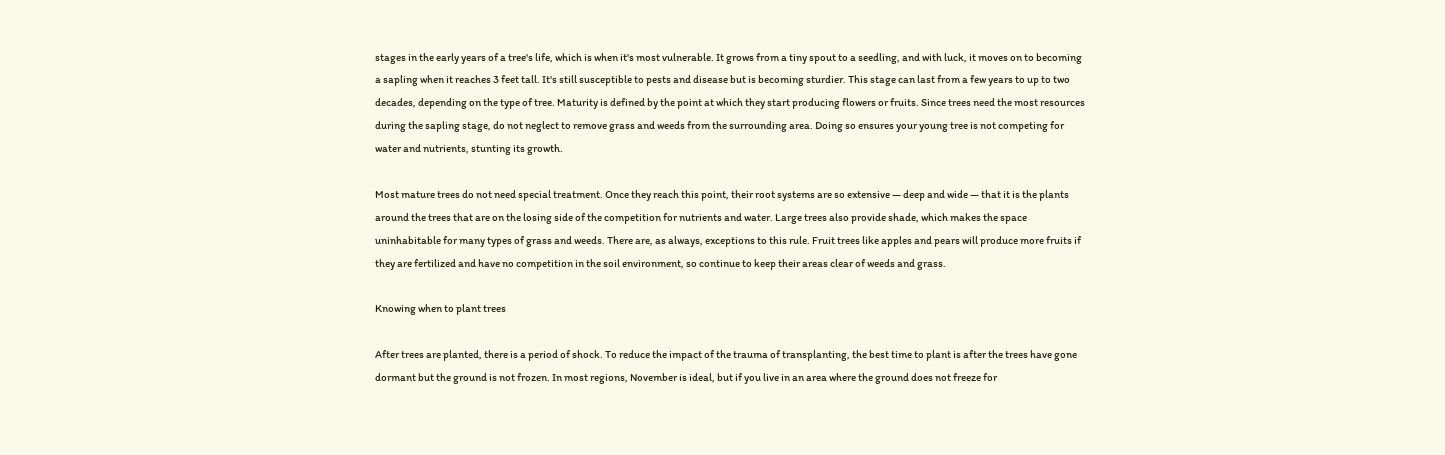stages in the early years of a tree's life, which is when it's most vulnerable. It grows from a tiny spout to a seedling, and with luck, it moves on to becoming a sapling when it reaches 3 feet tall. It's still susceptible to pests and disease but is becoming sturdier. This stage can last from a few years to up to two decades, depending on the type of tree. Maturity is defined by the point at which they start producing flowers or fruits. Since trees need the most resources during the sapling stage, do not neglect to remove grass and weeds from the surrounding area. Doing so ensures your young tree is not competing for water and nutrients, stunting its growth.

Most mature trees do not need special treatment. Once they reach this point, their root systems are so extensive — deep and wide — that it is the plants around the trees that are on the losing side of the competition for nutrients and water. Large trees also provide shade, which makes the space uninhabitable for many types of grass and weeds. There are, as always, exceptions to this rule. Fruit trees like apples and pears will produce more fruits if they are fertilized and have no competition in the soil environment, so continue to keep their areas clear of weeds and grass.

Knowing when to plant trees

After trees are planted, there is a period of shock. To reduce the impact of the trauma of transplanting, the best time to plant is after the trees have gone dormant but the ground is not frozen. In most regions, November is ideal, but if you live in an area where the ground does not freeze for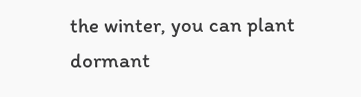the winter, you can plant dormant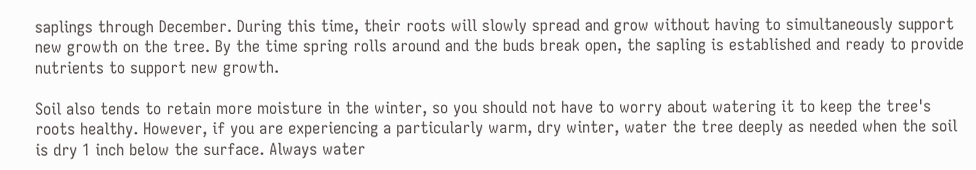saplings through December. During this time, their roots will slowly spread and grow without having to simultaneously support new growth on the tree. By the time spring rolls around and the buds break open, the sapling is established and ready to provide nutrients to support new growth.

Soil also tends to retain more moisture in the winter, so you should not have to worry about watering it to keep the tree's roots healthy. However, if you are experiencing a particularly warm, dry winter, water the tree deeply as needed when the soil is dry 1 inch below the surface. Always water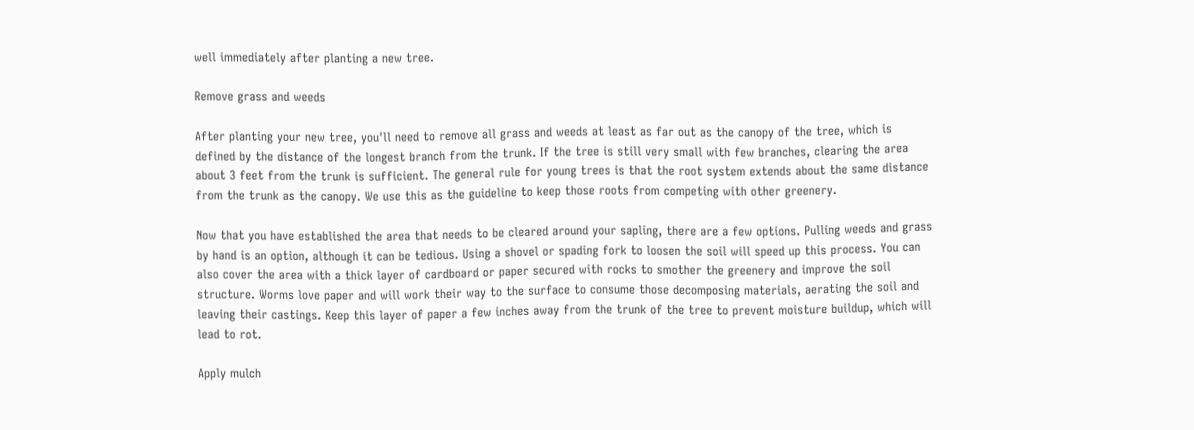well immediately after planting a new tree.

Remove grass and weeds

After planting your new tree, you'll need to remove all grass and weeds at least as far out as the canopy of the tree, which is defined by the distance of the longest branch from the trunk. If the tree is still very small with few branches, clearing the area about 3 feet from the trunk is sufficient. The general rule for young trees is that the root system extends about the same distance from the trunk as the canopy. We use this as the guideline to keep those roots from competing with other greenery.

Now that you have established the area that needs to be cleared around your sapling, there are a few options. Pulling weeds and grass by hand is an option, although it can be tedious. Using a shovel or spading fork to loosen the soil will speed up this process. You can also cover the area with a thick layer of cardboard or paper secured with rocks to smother the greenery and improve the soil structure. Worms love paper and will work their way to the surface to consume those decomposing materials, aerating the soil and leaving their castings. Keep this layer of paper a few inches away from the trunk of the tree to prevent moisture buildup, which will lead to rot.

Apply mulch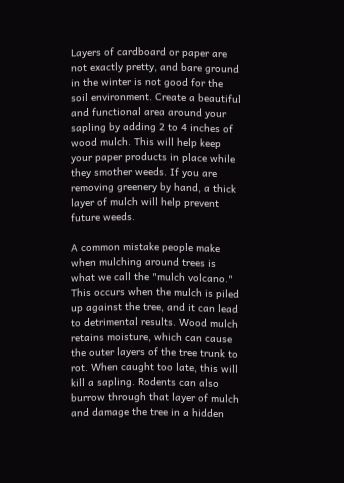Layers of cardboard or paper are not exactly pretty, and bare ground in the winter is not good for the soil environment. Create a beautiful and functional area around your sapling by adding 2 to 4 inches of wood mulch. This will help keep your paper products in place while they smother weeds. If you are removing greenery by hand, a thick layer of mulch will help prevent future weeds.

A common mistake people make when mulching around trees is what we call the "mulch volcano." This occurs when the mulch is piled up against the tree, and it can lead to detrimental results. Wood mulch retains moisture, which can cause the outer layers of the tree trunk to rot. When caught too late, this will kill a sapling. Rodents can also burrow through that layer of mulch and damage the tree in a hidden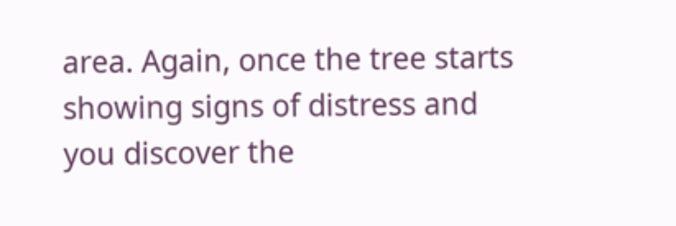area. Again, once the tree starts showing signs of distress and you discover the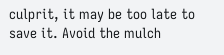culprit, it may be too late to save it. Avoid the mulch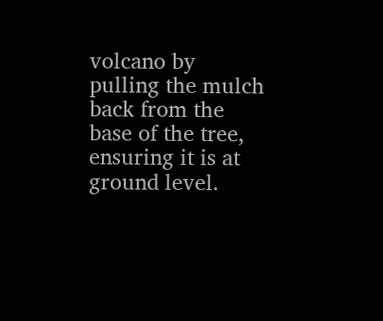volcano by pulling the mulch back from the base of the tree, ensuring it is at ground level.